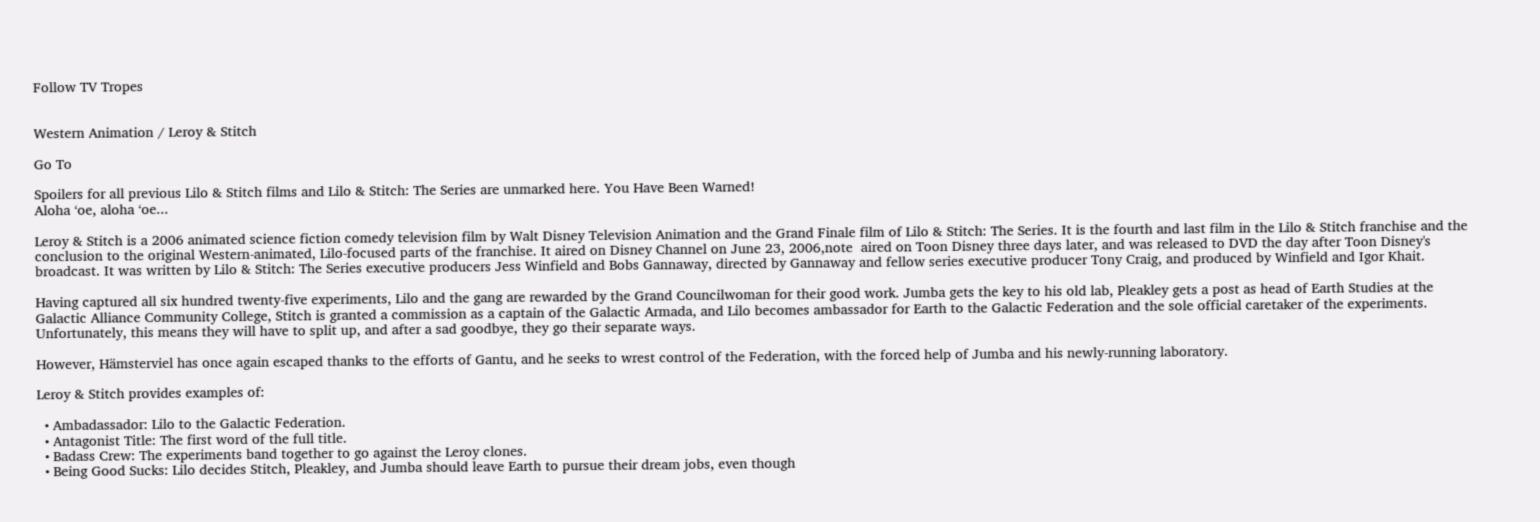Follow TV Tropes


Western Animation / Leroy & Stitch

Go To

Spoilers for all previous Lilo & Stitch films and Lilo & Stitch: The Series are unmarked here. You Have Been Warned!
Aloha ʻoe, aloha ʻoe...

Leroy & Stitch is a 2006 animated science fiction comedy television film by Walt Disney Television Animation and the Grand Finale film of Lilo & Stitch: The Series. It is the fourth and last film in the Lilo & Stitch franchise and the conclusion to the original Western-animated, Lilo-focused parts of the franchise. It aired on Disney Channel on June 23, 2006,note  aired on Toon Disney three days later, and was released to DVD the day after Toon Disney's broadcast. It was written by Lilo & Stitch: The Series executive producers Jess Winfield and Bobs Gannaway, directed by Gannaway and fellow series executive producer Tony Craig, and produced by Winfield and Igor Khait.

Having captured all six hundred twenty-five experiments, Lilo and the gang are rewarded by the Grand Councilwoman for their good work. Jumba gets the key to his old lab, Pleakley gets a post as head of Earth Studies at the Galactic Alliance Community College, Stitch is granted a commission as a captain of the Galactic Armada, and Lilo becomes ambassador for Earth to the Galactic Federation and the sole official caretaker of the experiments. Unfortunately, this means they will have to split up, and after a sad goodbye, they go their separate ways.

However, Hämsterviel has once again escaped thanks to the efforts of Gantu, and he seeks to wrest control of the Federation, with the forced help of Jumba and his newly-running laboratory.

Leroy & Stitch provides examples of:

  • Ambadassador: Lilo to the Galactic Federation.
  • Antagonist Title: The first word of the full title.
  • Badass Crew: The experiments band together to go against the Leroy clones.
  • Being Good Sucks: Lilo decides Stitch, Pleakley, and Jumba should leave Earth to pursue their dream jobs, even though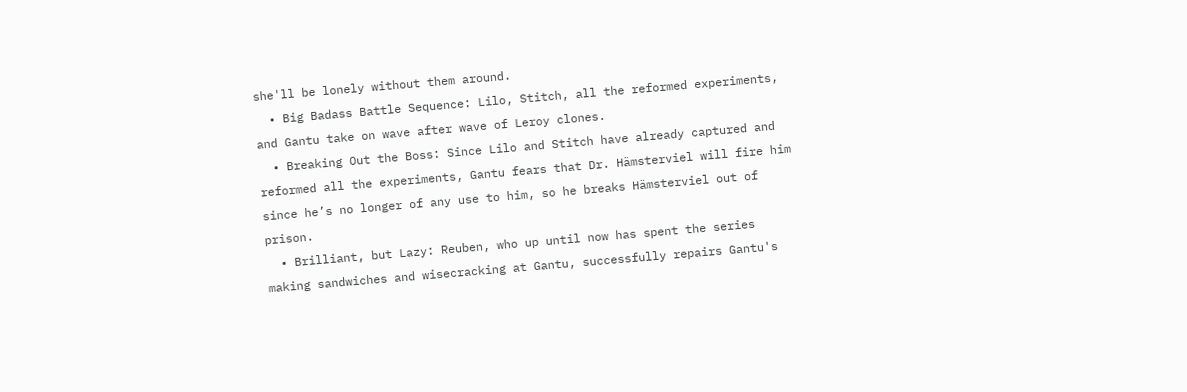she'll be lonely without them around.
  • Big Badass Battle Sequence: Lilo, Stitch, all the reformed experiments, and Gantu take on wave after wave of Leroy clones.
  • Breaking Out the Boss: Since Lilo and Stitch have already captured and reformed all the experiments, Gantu fears that Dr. Hämsterviel will fire him since he’s no longer of any use to him, so he breaks Hämsterviel out of prison.
  • Brilliant, but Lazy: Reuben, who up until now has spent the series making sandwiches and wisecracking at Gantu, successfully repairs Gantu's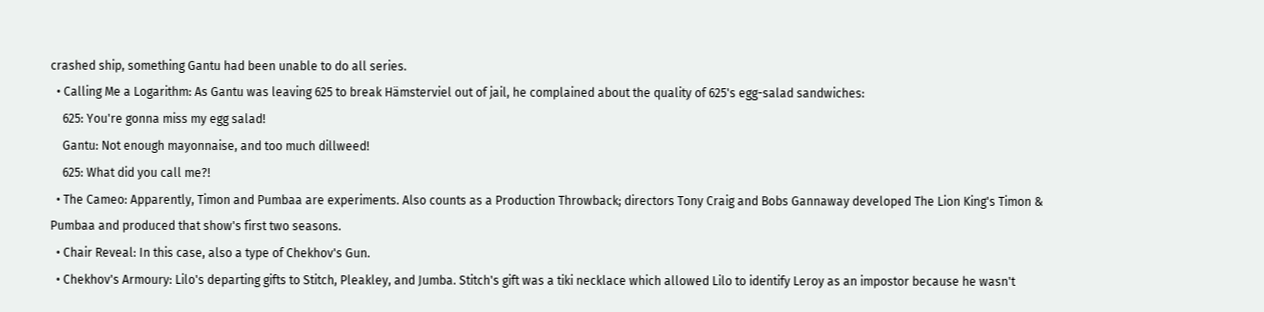crashed ship, something Gantu had been unable to do all series.
  • Calling Me a Logarithm: As Gantu was leaving 625 to break Hämsterviel out of jail, he complained about the quality of 625's egg-salad sandwiches:
    625: You're gonna miss my egg salad!
    Gantu: Not enough mayonnaise, and too much dillweed!
    625: What did you call me?!
  • The Cameo: Apparently, Timon and Pumbaa are experiments. Also counts as a Production Throwback; directors Tony Craig and Bobs Gannaway developed The Lion King's Timon & Pumbaa and produced that show's first two seasons.
  • Chair Reveal: In this case, also a type of Chekhov's Gun.
  • Chekhov's Armoury: Lilo's departing gifts to Stitch, Pleakley, and Jumba. Stitch's gift was a tiki necklace which allowed Lilo to identify Leroy as an impostor because he wasn't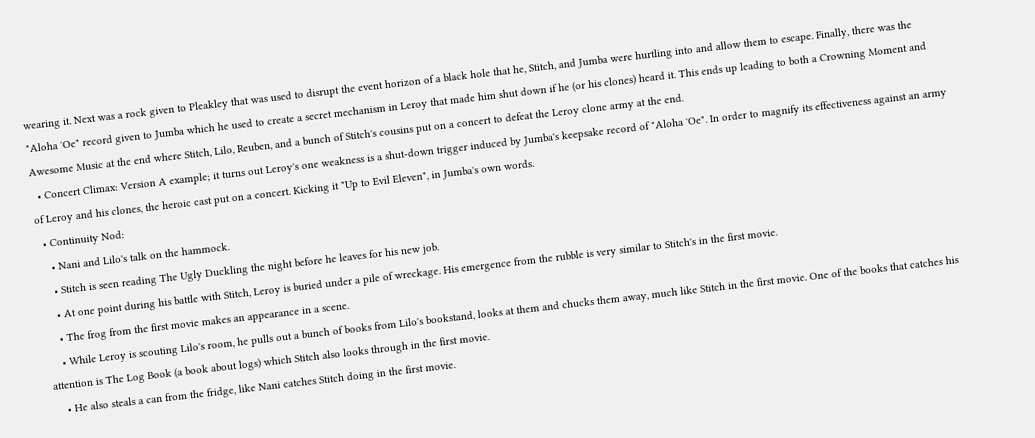wearing it. Next was a rock given to Pleakley that was used to disrupt the event horizon of a black hole that he, Stitch, and Jumba were hurtling into and allow them to escape. Finally, there was the "Aloha ʻOe" record given to Jumba which he used to create a secret mechanism in Leroy that made him shut down if he (or his clones) heard it. This ends up leading to both a Crowning Moment and Awesome Music at the end where Stitch, Lilo, Reuben, and a bunch of Stitch's cousins put on a concert to defeat the Leroy clone army at the end.
  • Concert Climax: Version A example; it turns out Leroy's one weakness is a shut-down trigger induced by Jumba's keepsake record of "Aloha ʻOe". In order to magnify its effectiveness against an army of Leroy and his clones, the heroic cast put on a concert. Kicking it "Up to Evil Eleven", in Jumba's own words.
  • Continuity Nod:
    • Nani and Lilo's talk on the hammock.
    • Stitch is seen reading The Ugly Duckling the night before he leaves for his new job.
    • At one point during his battle with Stitch, Leroy is buried under a pile of wreckage. His emergence from the rubble is very similar to Stitch's in the first movie.
    • The frog from the first movie makes an appearance in a scene.
    • While Leroy is scouting Lilo's room, he pulls out a bunch of books from Lilo's bookstand, looks at them and chucks them away, much like Stitch in the first movie. One of the books that catches his attention is The Log Book (a book about logs) which Stitch also looks through in the first movie.
    • He also steals a can from the fridge, like Nani catches Stitch doing in the first movie.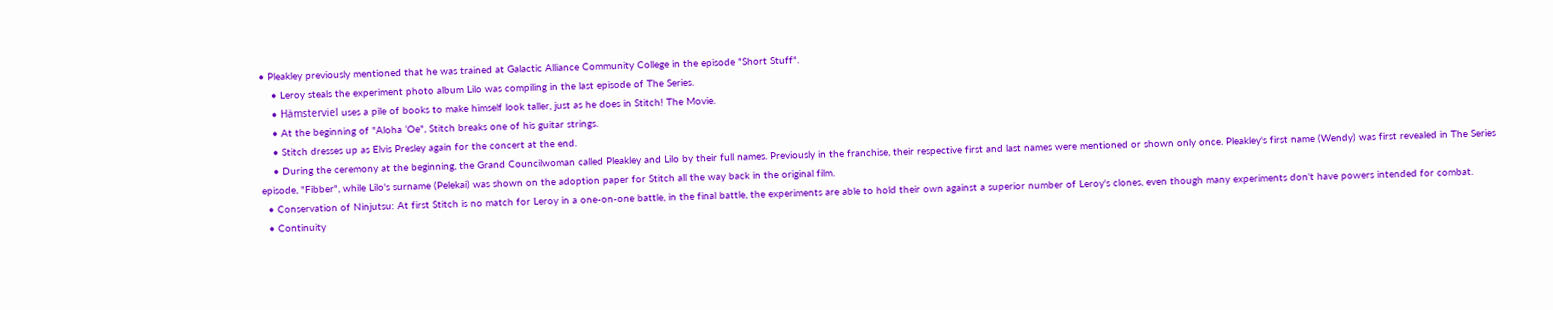• Pleakley previously mentioned that he was trained at Galactic Alliance Community College in the episode "Short Stuff".
    • Leroy steals the experiment photo album Lilo was compiling in the last episode of The Series.
    • Hämsterviel uses a pile of books to make himself look taller, just as he does in Stitch! The Movie.
    • At the beginning of "Aloha ʻOe", Stitch breaks one of his guitar strings.
    • Stitch dresses up as Elvis Presley again for the concert at the end.
    • During the ceremony at the beginning, the Grand Councilwoman called Pleakley and Lilo by their full names. Previously in the franchise, their respective first and last names were mentioned or shown only once. Pleakley's first name (Wendy) was first revealed in The Series episode, "Fibber", while Lilo's surname (Pelekai) was shown on the adoption paper for Stitch all the way back in the original film.
  • Conservation of Ninjutsu: At first Stitch is no match for Leroy in a one-on-one battle, in the final battle, the experiments are able to hold their own against a superior number of Leroy's clones, even though many experiments don't have powers intended for combat.
  • Continuity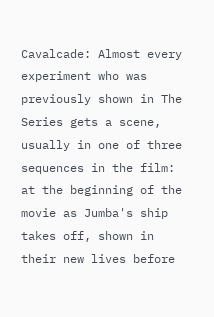Cavalcade: Almost every experiment who was previously shown in The Series gets a scene, usually in one of three sequences in the film: at the beginning of the movie as Jumba's ship takes off, shown in their new lives before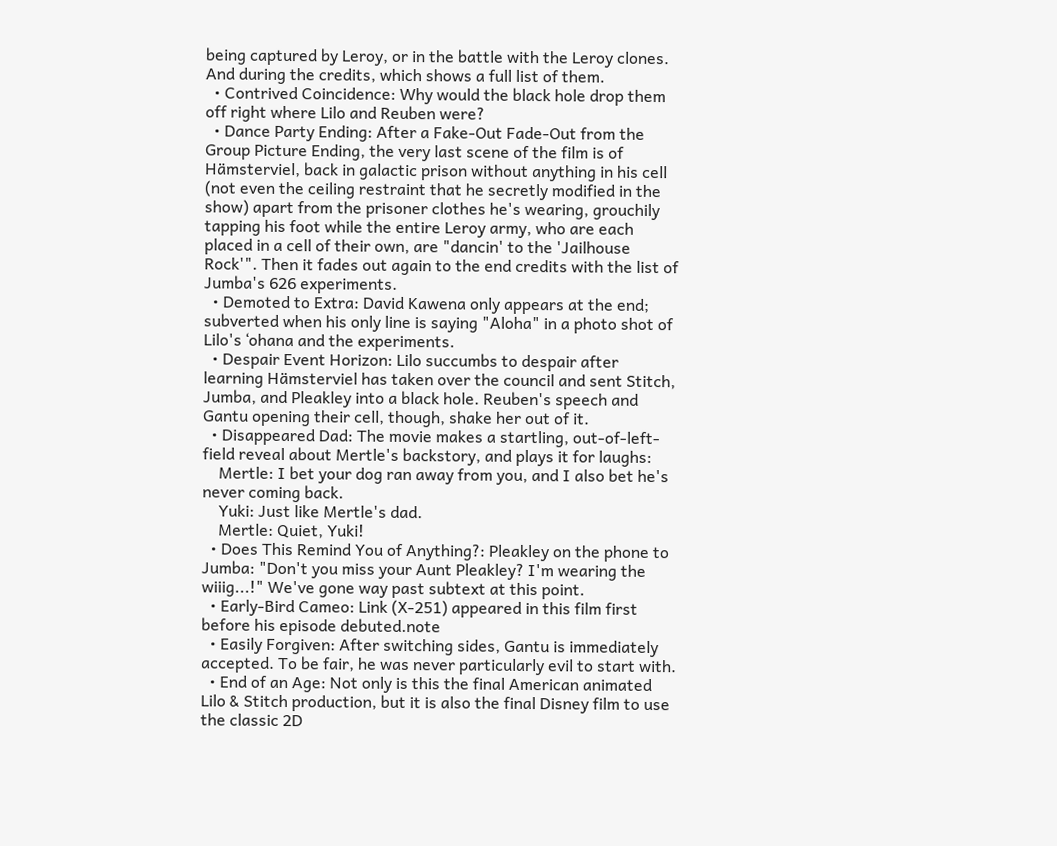being captured by Leroy, or in the battle with the Leroy clones. And during the credits, which shows a full list of them.
  • Contrived Coincidence: Why would the black hole drop them off right where Lilo and Reuben were?
  • Dance Party Ending: After a Fake-Out Fade-Out from the Group Picture Ending, the very last scene of the film is of Hämsterviel, back in galactic prison without anything in his cell (not even the ceiling restraint that he secretly modified in the show) apart from the prisoner clothes he's wearing, grouchily tapping his foot while the entire Leroy army, who are each placed in a cell of their own, are "dancin' to the 'Jailhouse Rock'". Then it fades out again to the end credits with the list of Jumba's 626 experiments.
  • Demoted to Extra: David Kawena only appears at the end; subverted when his only line is saying "Aloha" in a photo shot of Lilo's ʻohana and the experiments.
  • Despair Event Horizon: Lilo succumbs to despair after learning Hämsterviel has taken over the council and sent Stitch, Jumba, and Pleakley into a black hole. Reuben's speech and Gantu opening their cell, though, shake her out of it.
  • Disappeared Dad: The movie makes a startling, out-of-left-field reveal about Mertle's backstory, and plays it for laughs:
    Mertle: I bet your dog ran away from you, and I also bet he's never coming back.
    Yuki: Just like Mertle's dad.
    Mertle: Quiet, Yuki!
  • Does This Remind You of Anything?: Pleakley on the phone to Jumba: "Don't you miss your Aunt Pleakley? I'm wearing the wiiig...!" We've gone way past subtext at this point.
  • Early-Bird Cameo: Link (X-251) appeared in this film first before his episode debuted.note
  • Easily Forgiven: After switching sides, Gantu is immediately accepted. To be fair, he was never particularly evil to start with.
  • End of an Age: Not only is this the final American animated Lilo & Stitch production, but it is also the final Disney film to use the classic 2D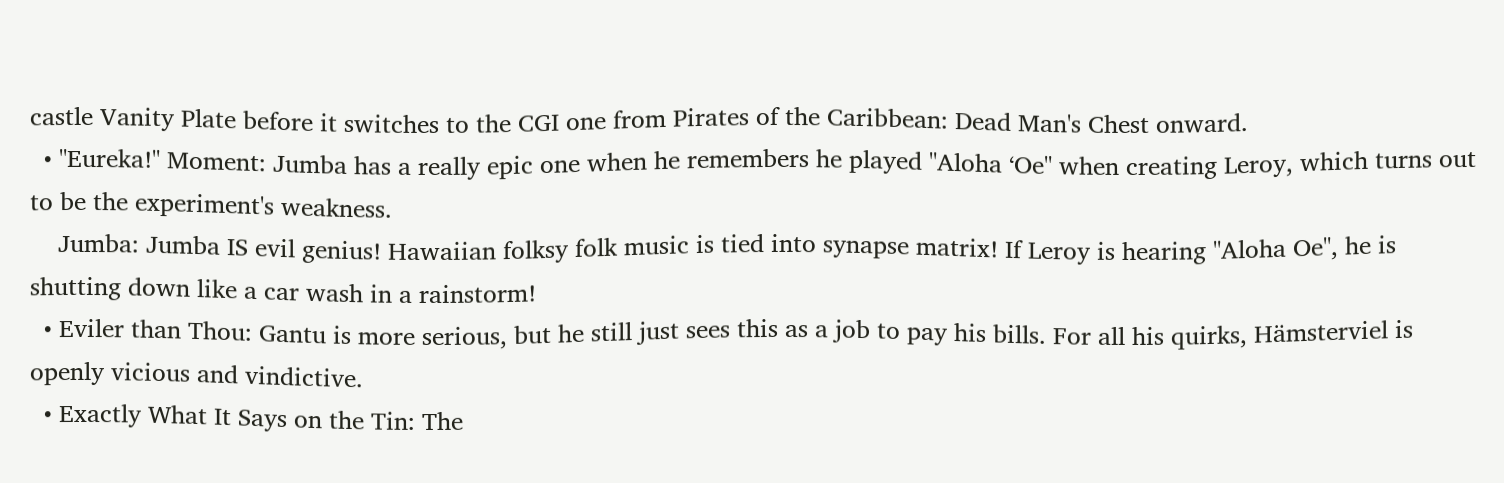castle Vanity Plate before it switches to the CGI one from Pirates of the Caribbean: Dead Man's Chest onward.
  • "Eureka!" Moment: Jumba has a really epic one when he remembers he played "Aloha ʻOe" when creating Leroy, which turns out to be the experiment's weakness.
    Jumba: Jumba IS evil genius! Hawaiian folksy folk music is tied into synapse matrix! If Leroy is hearing "Aloha Oe", he is shutting down like a car wash in a rainstorm!
  • Eviler than Thou: Gantu is more serious, but he still just sees this as a job to pay his bills. For all his quirks, Hämsterviel is openly vicious and vindictive.
  • Exactly What It Says on the Tin: The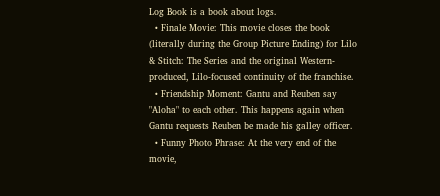Log Book is a book about logs.
  • Finale Movie: This movie closes the book (literally during the Group Picture Ending) for Lilo & Stitch: The Series and the original Western-produced, Lilo-focused continuity of the franchise.
  • Friendship Moment: Gantu and Reuben say "Aloha" to each other. This happens again when Gantu requests Reuben be made his galley officer.
  • Funny Photo Phrase: At the very end of the movie,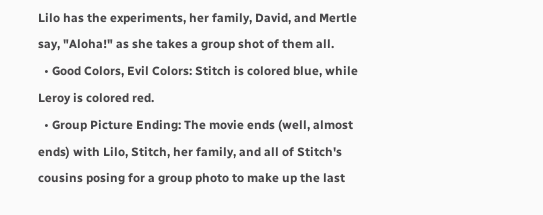Lilo has the experiments, her family, David, and Mertle say, "Aloha!" as she takes a group shot of them all.
  • Good Colors, Evil Colors: Stitch is colored blue, while Leroy is colored red.
  • Group Picture Ending: The movie ends (well, almost ends) with Lilo, Stitch, her family, and all of Stitch's cousins posing for a group photo to make up the last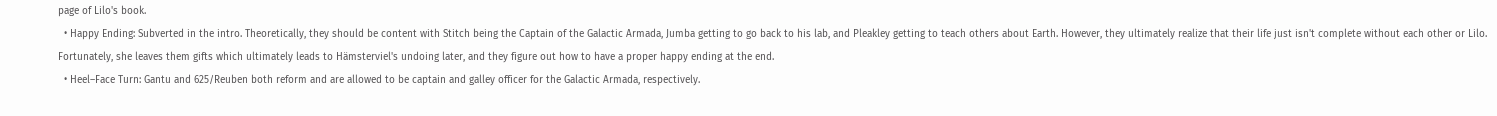page of Lilo's book.
  • Happy Ending: Subverted in the intro. Theoretically, they should be content with Stitch being the Captain of the Galactic Armada, Jumba getting to go back to his lab, and Pleakley getting to teach others about Earth. However, they ultimately realize that their life just isn't complete without each other or Lilo. Fortunately, she leaves them gifts which ultimately leads to Hämsterviel's undoing later, and they figure out how to have a proper happy ending at the end.
  • Heel–Face Turn: Gantu and 625/Reuben both reform and are allowed to be captain and galley officer for the Galactic Armada, respectively.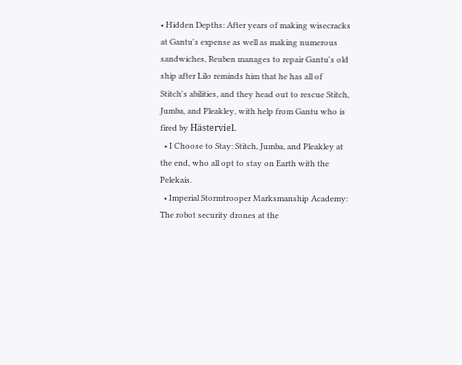• Hidden Depths: After years of making wisecracks at Gantu's expense as well as making numerous sandwiches, Reuben manages to repair Gantu's old ship after Lilo reminds him that he has all of Stitch's abilities, and they head out to rescue Stitch, Jumba, and Pleakley, with help from Gantu who is fired by Hästerviel.
  • I Choose to Stay: Stitch, Jumba, and Pleakley at the end, who all opt to stay on Earth with the Pelekais.
  • Imperial Stormtrooper Marksmanship Academy: The robot security drones at the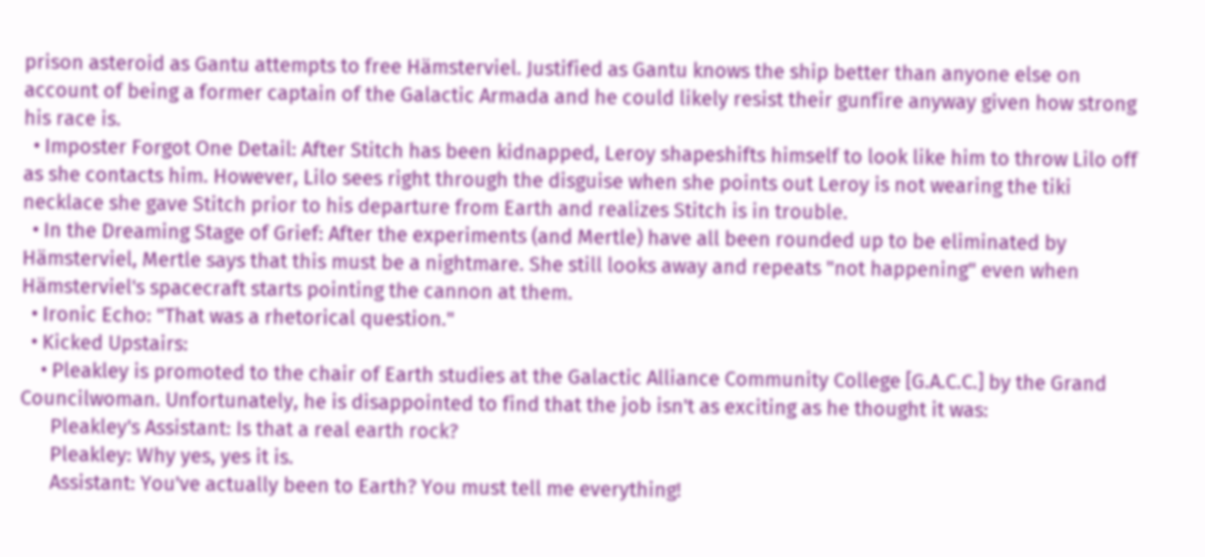prison asteroid as Gantu attempts to free Hämsterviel. Justified as Gantu knows the ship better than anyone else on account of being a former captain of the Galactic Armada and he could likely resist their gunfire anyway given how strong his race is.
  • Imposter Forgot One Detail: After Stitch has been kidnapped, Leroy shapeshifts himself to look like him to throw Lilo off as she contacts him. However, Lilo sees right through the disguise when she points out Leroy is not wearing the tiki necklace she gave Stitch prior to his departure from Earth and realizes Stitch is in trouble.
  • In the Dreaming Stage of Grief: After the experiments (and Mertle) have all been rounded up to be eliminated by Hämsterviel, Mertle says that this must be a nightmare. She still looks away and repeats "not happening" even when Hämsterviel's spacecraft starts pointing the cannon at them.
  • Ironic Echo: "That was a rhetorical question."
  • Kicked Upstairs:
    • Pleakley is promoted to the chair of Earth studies at the Galactic Alliance Community College [G.A.C.C.] by the Grand Councilwoman. Unfortunately, he is disappointed to find that the job isn't as exciting as he thought it was:
      Pleakley's Assistant: Is that a real earth rock?
      Pleakley: Why yes, yes it is.
      Assistant: You've actually been to Earth? You must tell me everything!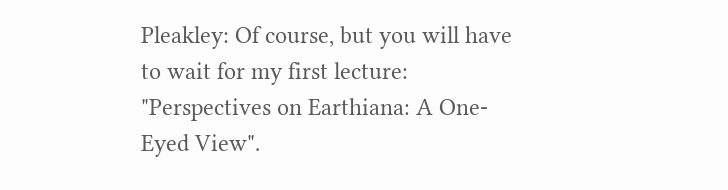Pleakley: Of course, but you will have to wait for my first lecture: "Perspectives on Earthiana: A One-Eyed View".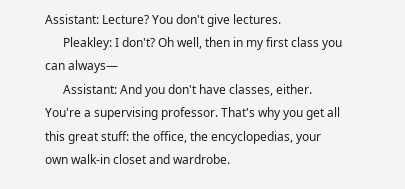Assistant: Lecture? You don't give lectures.
      Pleakley: I don't? Oh well, then in my first class you can always—
      Assistant: And you don't have classes, either. You're a supervising professor. That's why you get all this great stuff: the office, the encyclopedias, your own walk-in closet and wardrobe.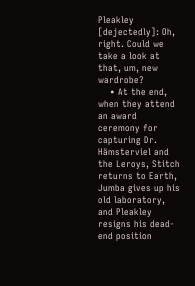Pleakley [dejectedly]: Oh, right. Could we take a look at that, um, new wardrobe?
    • At the end, when they attend an award ceremony for capturing Dr. Hämsterviel and the Leroys, Stitch returns to Earth, Jumba gives up his old laboratory, and Pleakley resigns his dead-end position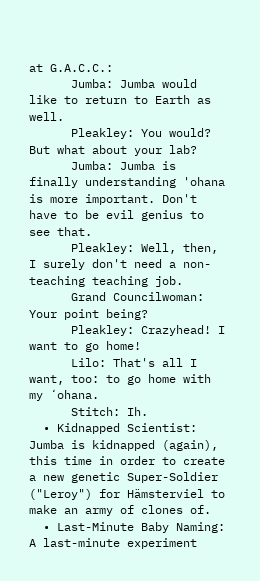at G.A.C.C.:
      Jumba: Jumba would like to return to Earth as well.
      Pleakley: You would? But what about your lab?
      Jumba: Jumba is finally understanding 'ohana is more important. Don't have to be evil genius to see that.
      Pleakley: Well, then, I surely don't need a non-teaching teaching job.
      Grand Councilwoman: Your point being?
      Pleakley: Crazyhead! I want to go home!
      Lilo: That's all I want, too: to go home with my ʻohana.
      Stitch: Ih.
  • Kidnapped Scientist: Jumba is kidnapped (again), this time in order to create a new genetic Super-Soldier ("Leroy") for Hämsterviel to make an army of clones of.
  • Last-Minute Baby Naming: A last-minute experiment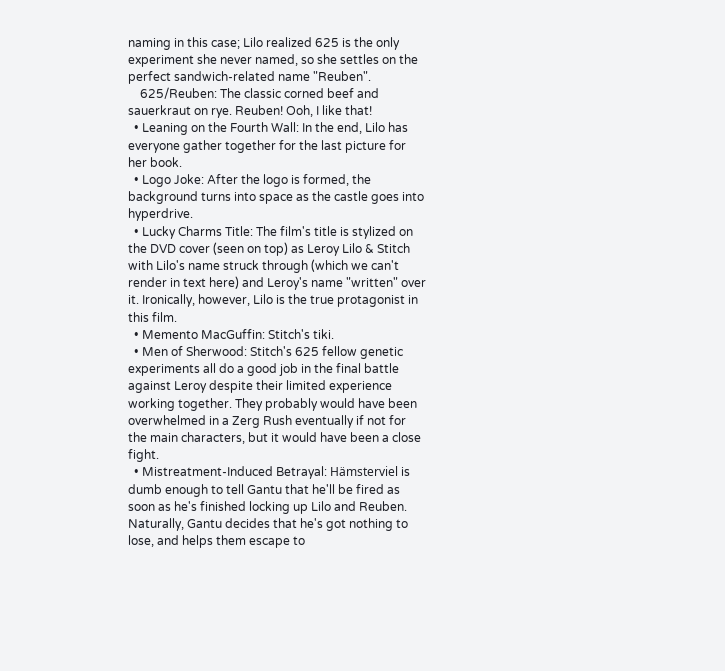naming in this case; Lilo realized 625 is the only experiment she never named, so she settles on the perfect sandwich-related name "Reuben".
    625/Reuben: The classic corned beef and sauerkraut on rye. Reuben! Ooh, I like that!
  • Leaning on the Fourth Wall: In the end, Lilo has everyone gather together for the last picture for her book.
  • Logo Joke: After the logo is formed, the background turns into space as the castle goes into hyperdrive.
  • Lucky Charms Title: The film's title is stylized on the DVD cover (seen on top) as Leroy Lilo & Stitch with Lilo's name struck through (which we can't render in text here) and Leroy's name "written" over it. Ironically, however, Lilo is the true protagonist in this film.
  • Memento MacGuffin: Stitch's tiki.
  • Men of Sherwood: Stitch's 625 fellow genetic experiments all do a good job in the final battle against Leroy despite their limited experience working together. They probably would have been overwhelmed in a Zerg Rush eventually if not for the main characters, but it would have been a close fight.
  • Mistreatment-Induced Betrayal: Hämsterviel is dumb enough to tell Gantu that he'll be fired as soon as he's finished locking up Lilo and Reuben. Naturally, Gantu decides that he's got nothing to lose, and helps them escape to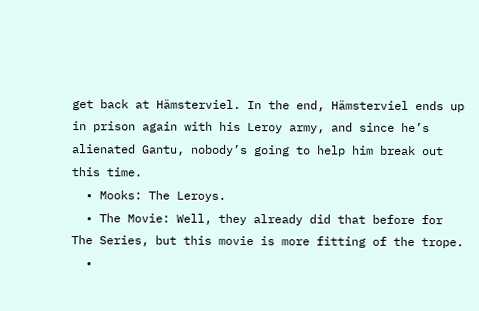get back at Hämsterviel. In the end, Hämsterviel ends up in prison again with his Leroy army, and since he’s alienated Gantu, nobody’s going to help him break out this time.
  • Mooks: The Leroys.
  • The Movie: Well, they already did that before for The Series, but this movie is more fitting of the trope.
  •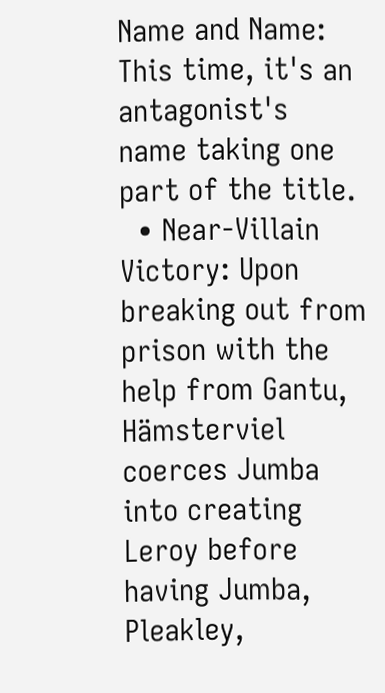Name and Name: This time, it's an antagonist's name taking one part of the title.
  • Near-Villain Victory: Upon breaking out from prison with the help from Gantu, Hämsterviel coerces Jumba into creating Leroy before having Jumba, Pleakley,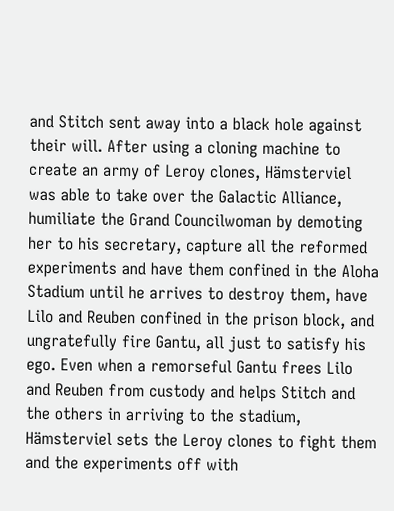and Stitch sent away into a black hole against their will. After using a cloning machine to create an army of Leroy clones, Hämsterviel was able to take over the Galactic Alliance, humiliate the Grand Councilwoman by demoting her to his secretary, capture all the reformed experiments and have them confined in the Aloha Stadium until he arrives to destroy them, have Lilo and Reuben confined in the prison block, and ungratefully fire Gantu, all just to satisfy his ego. Even when a remorseful Gantu frees Lilo and Reuben from custody and helps Stitch and the others in arriving to the stadium, Hämsterviel sets the Leroy clones to fight them and the experiments off with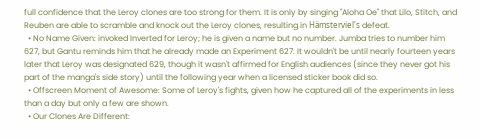full confidence that the Leroy clones are too strong for them. It is only by singing "Aloha Oe" that Lilo, Stitch, and Reuben are able to scramble and knock out the Leroy clones, resulting in Hämsterviel's defeat.
  • No Name Given: invoked Inverted for Leroy; he is given a name but no number. Jumba tries to number him 627, but Gantu reminds him that he already made an Experiment 627. It wouldn't be until nearly fourteen years later that Leroy was designated 629, though it wasn't affirmed for English audiences (since they never got his part of the manga's side story) until the following year when a licensed sticker book did so.
  • Offscreen Moment of Awesome: Some of Leroy's fights, given how he captured all of the experiments in less than a day but only a few are shown.
  • Our Clones Are Different: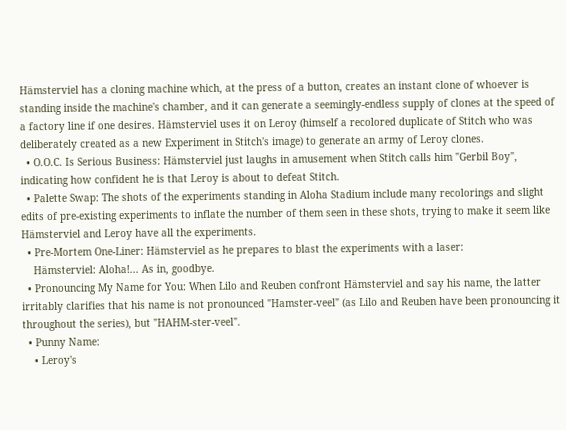Hämsterviel has a cloning machine which, at the press of a button, creates an instant clone of whoever is standing inside the machine's chamber, and it can generate a seemingly-endless supply of clones at the speed of a factory line if one desires. Hämsterviel uses it on Leroy (himself a recolored duplicate of Stitch who was deliberately created as a new Experiment in Stitch's image) to generate an army of Leroy clones.
  • O.O.C. Is Serious Business: Hämsterviel just laughs in amusement when Stitch calls him "Gerbil Boy", indicating how confident he is that Leroy is about to defeat Stitch.
  • Palette Swap: The shots of the experiments standing in Aloha Stadium include many recolorings and slight edits of pre-existing experiments to inflate the number of them seen in these shots, trying to make it seem like Hämsterviel and Leroy have all the experiments.
  • Pre-Mortem One-Liner: Hämsterviel as he prepares to blast the experiments with a laser:
    Hämsterviel: Aloha!... As in, goodbye.
  • Pronouncing My Name for You: When Lilo and Reuben confront Hämsterviel and say his name, the latter irritably clarifies that his name is not pronounced "Hamster-veel" (as Lilo and Reuben have been pronouncing it throughout the series), but "HAHM-ster-veel".
  • Punny Name:
    • Leroy's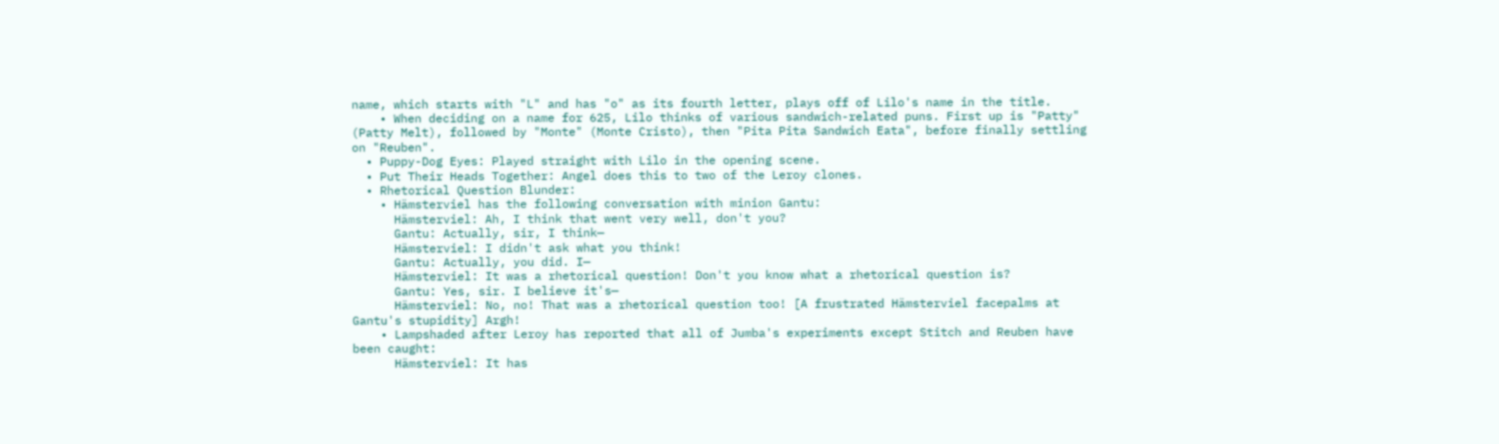name, which starts with "L" and has "o" as its fourth letter, plays off of Lilo's name in the title.
    • When deciding on a name for 625, Lilo thinks of various sandwich-related puns. First up is "Patty" (Patty Melt), followed by "Monte" (Monte Cristo), then "Pita Pita Sandwich Eata", before finally settling on "Reuben".
  • Puppy-Dog Eyes: Played straight with Lilo in the opening scene.
  • Put Their Heads Together: Angel does this to two of the Leroy clones.
  • Rhetorical Question Blunder:
    • Hämsterviel has the following conversation with minion Gantu:
      Hämsterviel: Ah, I think that went very well, don't you?
      Gantu: Actually, sir, I think—
      Hämsterviel: I didn't ask what you think!
      Gantu: Actually, you did. I—
      Hämsterviel: It was a rhetorical question! Don't you know what a rhetorical question is?
      Gantu: Yes, sir. I believe it's—
      Hämsterviel: No, no! That was a rhetorical question too! [A frustrated Hämsterviel facepalms at Gantu's stupidity] Argh!
    • Lampshaded after Leroy has reported that all of Jumba's experiments except Stitch and Reuben have been caught:
      Hämsterviel: It has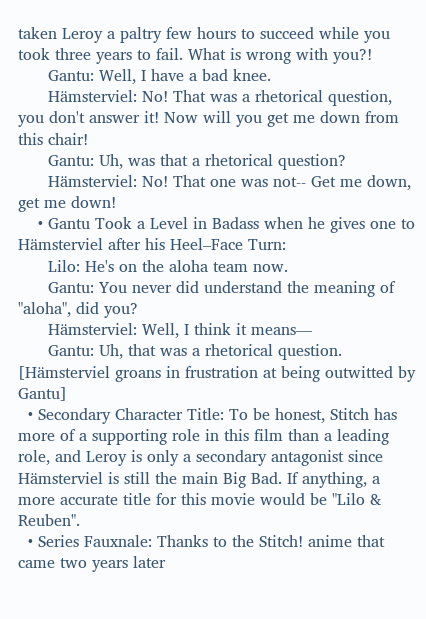taken Leroy a paltry few hours to succeed while you took three years to fail. What is wrong with you?!
      Gantu: Well, I have a bad knee.
      Hämsterviel: No! That was a rhetorical question, you don't answer it! Now will you get me down from this chair!
      Gantu: Uh, was that a rhetorical question?
      Hämsterviel: No! That one was not-- Get me down, get me down!
    • Gantu Took a Level in Badass when he gives one to Hämsterviel after his Heel–Face Turn:
      Lilo: He's on the aloha team now.
      Gantu: You never did understand the meaning of "aloha", did you?
      Hämsterviel: Well, I think it means—
      Gantu: Uh, that was a rhetorical question. [Hämsterviel groans in frustration at being outwitted by Gantu]
  • Secondary Character Title: To be honest, Stitch has more of a supporting role in this film than a leading role, and Leroy is only a secondary antagonist since Hämsterviel is still the main Big Bad. If anything, a more accurate title for this movie would be "Lilo & Reuben".
  • Series Fauxnale: Thanks to the Stitch! anime that came two years later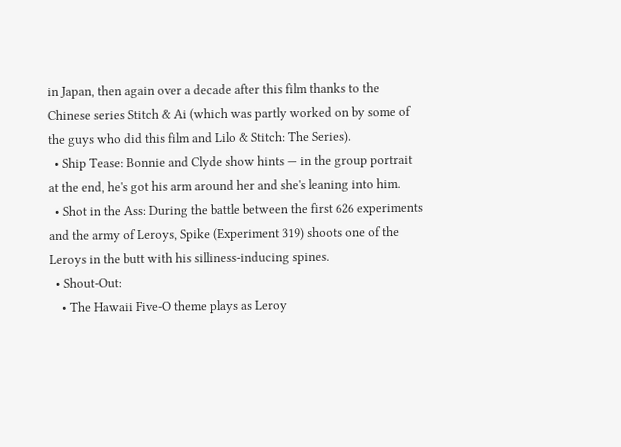in Japan, then again over a decade after this film thanks to the Chinese series Stitch & Ai (which was partly worked on by some of the guys who did this film and Lilo & Stitch: The Series).
  • Ship Tease: Bonnie and Clyde show hints — in the group portrait at the end, he's got his arm around her and she's leaning into him.
  • Shot in the Ass: During the battle between the first 626 experiments and the army of Leroys, Spike (Experiment 319) shoots one of the Leroys in the butt with his silliness-inducing spines.
  • Shout-Out:
    • The Hawaii Five-O theme plays as Leroy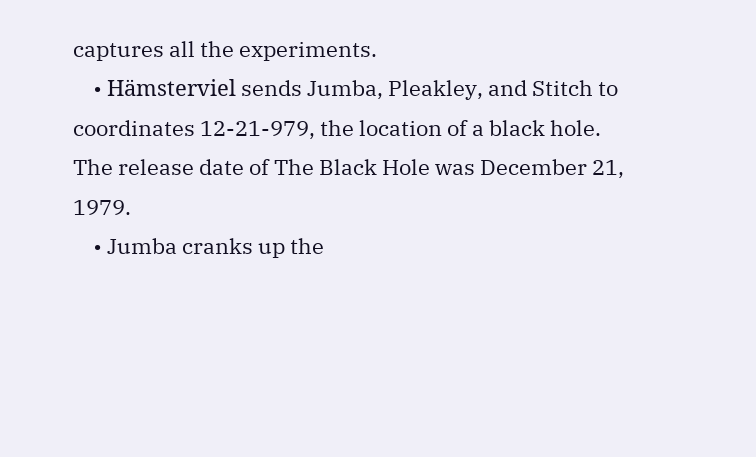captures all the experiments.
    • Hämsterviel sends Jumba, Pleakley, and Stitch to coordinates 12-21-979, the location of a black hole. The release date of The Black Hole was December 21, 1979.
    • Jumba cranks up the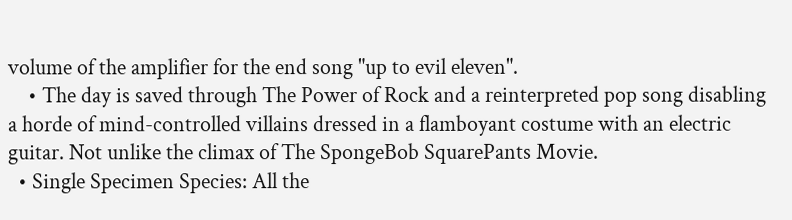volume of the amplifier for the end song "up to evil eleven".
    • The day is saved through The Power of Rock and a reinterpreted pop song disabling a horde of mind-controlled villains dressed in a flamboyant costume with an electric guitar. Not unlike the climax of The SpongeBob SquarePants Movie.
  • Single Specimen Species: All the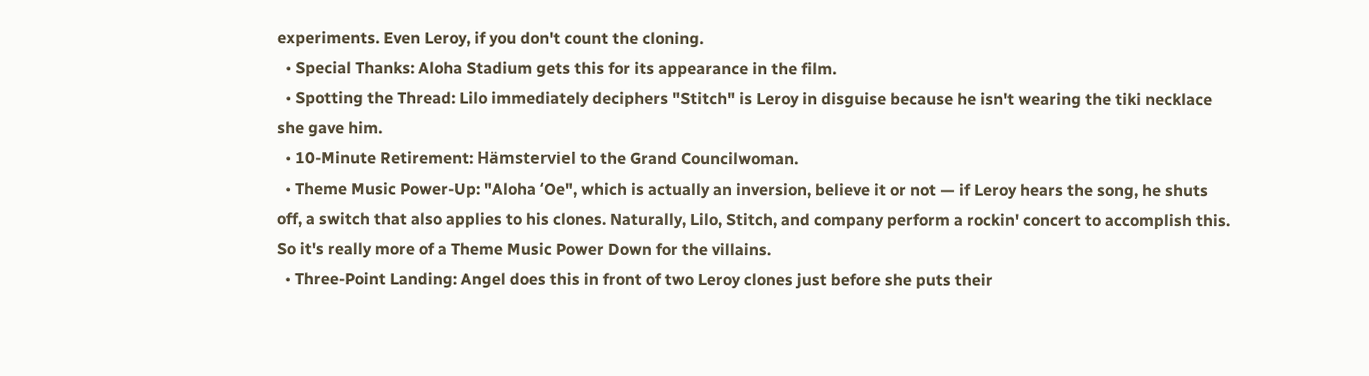experiments. Even Leroy, if you don't count the cloning.
  • Special Thanks: Aloha Stadium gets this for its appearance in the film.
  • Spotting the Thread: Lilo immediately deciphers "Stitch" is Leroy in disguise because he isn't wearing the tiki necklace she gave him.
  • 10-Minute Retirement: Hämsterviel to the Grand Councilwoman.
  • Theme Music Power-Up: "Aloha ʻOe", which is actually an inversion, believe it or not — if Leroy hears the song, he shuts off, a switch that also applies to his clones. Naturally, Lilo, Stitch, and company perform a rockin' concert to accomplish this. So it's really more of a Theme Music Power Down for the villains.
  • Three-Point Landing: Angel does this in front of two Leroy clones just before she puts their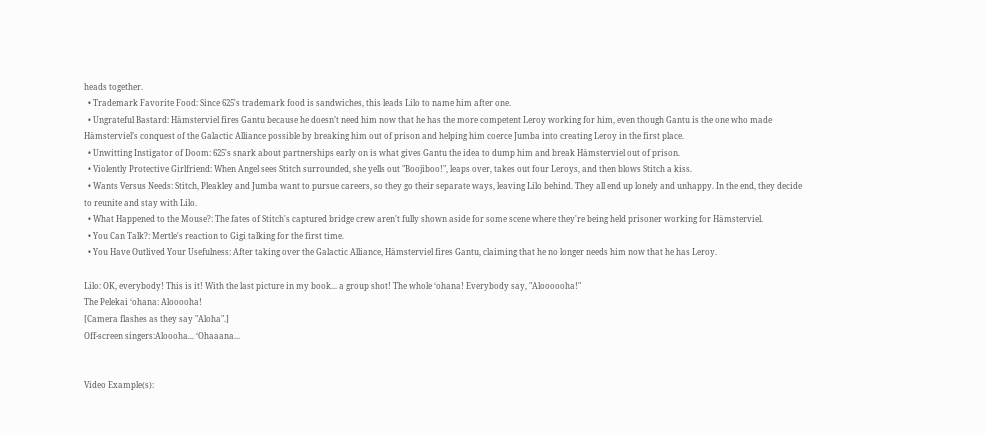heads together.
  • Trademark Favorite Food: Since 625's trademark food is sandwiches, this leads Lilo to name him after one.
  • Ungrateful Bastard: Hämsterviel fires Gantu because he doesn’t need him now that he has the more competent Leroy working for him, even though Gantu is the one who made Hämsterviel’s conquest of the Galactic Alliance possible by breaking him out of prison and helping him coerce Jumba into creating Leroy in the first place.
  • Unwitting Instigator of Doom: 625's snark about partnerships early on is what gives Gantu the idea to dump him and break Hämsterviel out of prison.
  • Violently Protective Girlfriend: When Angel sees Stitch surrounded, she yells out "Boojiboo!", leaps over, takes out four Leroys, and then blows Stitch a kiss.
  • Wants Versus Needs: Stitch, Pleakley and Jumba want to pursue careers, so they go their separate ways, leaving Lilo behind. They all end up lonely and unhappy. In the end, they decide to reunite and stay with Lilo.
  • What Happened to the Mouse?: The fates of Stitch's captured bridge crew aren't fully shown aside for some scene where they're being held prisoner working for Hämsterviel.
  • You Can Talk?: Mertle's reaction to Gigi talking for the first time.
  • You Have Outlived Your Usefulness: After taking over the Galactic Alliance, Hämsterviel fires Gantu, claiming that he no longer needs him now that he has Leroy.

Lilo: OK, everybody! This is it! With the last picture in my book... a group shot! The whole ʻohana! Everybody say, "Aloooooha!"
The Pelekai ʻohana: Alooooha!
[Camera flashes as they say "Aloha".]
Off-screen singers:Aloooha... ʻOhaaana...


Video Example(s):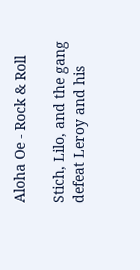Aloha Oe - Rock & Roll

Stich, Lilo, and the gang defeat Leroy and his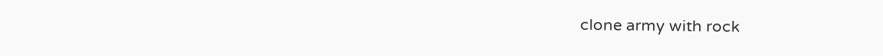clone army with rock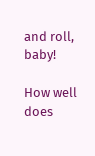and roll, baby!

How well does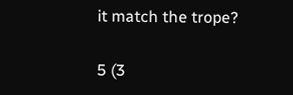it match the trope?

5 (3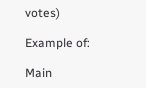votes)

Example of:

Main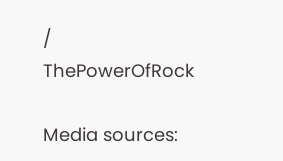/ ThePowerOfRock

Media sources: